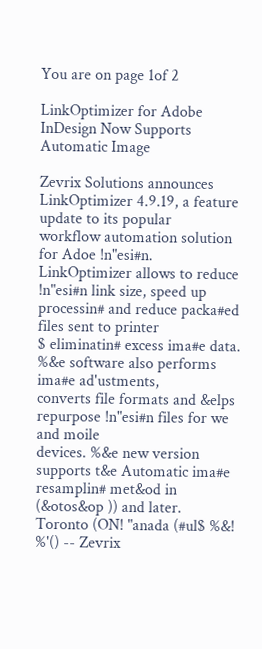You are on page 1of 2

LinkOptimizer for Adobe InDesign Now Supports Automatic Image

Zevrix Solutions announces LinkOptimizer 4.9.19, a feature update to its popular
workflow automation solution for Adoe !n"esi#n. LinkOptimizer allows to reduce
!n"esi#n link size, speed up processin# and reduce packa#ed files sent to printer
$ eliminatin# excess ima#e data. %&e software also performs ima#e ad'ustments,
converts file formats and &elps repurpose !n"esi#n files for we and moile
devices. %&e new version supports t&e Automatic ima#e resamplin# met&od in
(&otos&op )) and later.
Toronto (ON! "anada (#ul$ %&! %'() -- Zevrix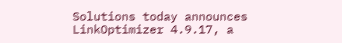Solutions today announces
LinkOptimizer 4.9.17, a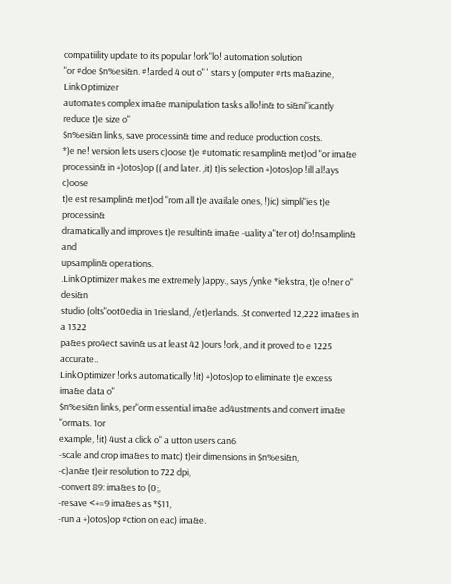compatiility update to its popular !ork"lo! automation solution
"or #doe $n%esi&n. #!arded 4 out o" ' stars y (omputer #rts ma&azine, LinkOptimizer
automates complex ima&e manipulation tasks allo!in& to si&ni"icantly reduce t)e size o"
$n%esi&n links, save processin& time and reduce production costs.
*)e ne! version lets users c)oose t)e #utomatic resamplin& met)od "or ima&e
processin& in +)otos)op (( and later. ,it) t)is selection +)otos)op !ill al!ays c)oose
t)e est resamplin& met)od "rom all t)e availale ones, !)ic) simpli"ies t)e processin&
dramatically and improves t)e resultin& ima&e -uality a"ter ot) do!nsamplin& and
upsamplin& operations.
.LinkOptimizer makes me extremely )appy., says /ynke *iekstra, t)e o!ner o" desi&n
studio (olts"oot0edia in 1riesland, /et)erlands. .$t converted 12,222 ima&es in a 1322
pa&es pro4ect savin& us at least 42 )ours !ork, and it proved to e 1225 accurate..
LinkOptimizer !orks automatically !it) +)otos)op to eliminate t)e excess ima&e data o"
$n%esi&n links, per"orm essential ima&e ad4ustments and convert ima&e "ormats. 1or
example, !it) 4ust a click o" a utton users can6
-scale and crop ima&es to matc) t)eir dimensions in $n%esi&n,
-c)an&e t)eir resolution to 722 dpi,
-convert 89: ima&es to (0;,
-resave <+=9 ima&es as *$11,
-run a +)otos)op #ction on eac) ima&e.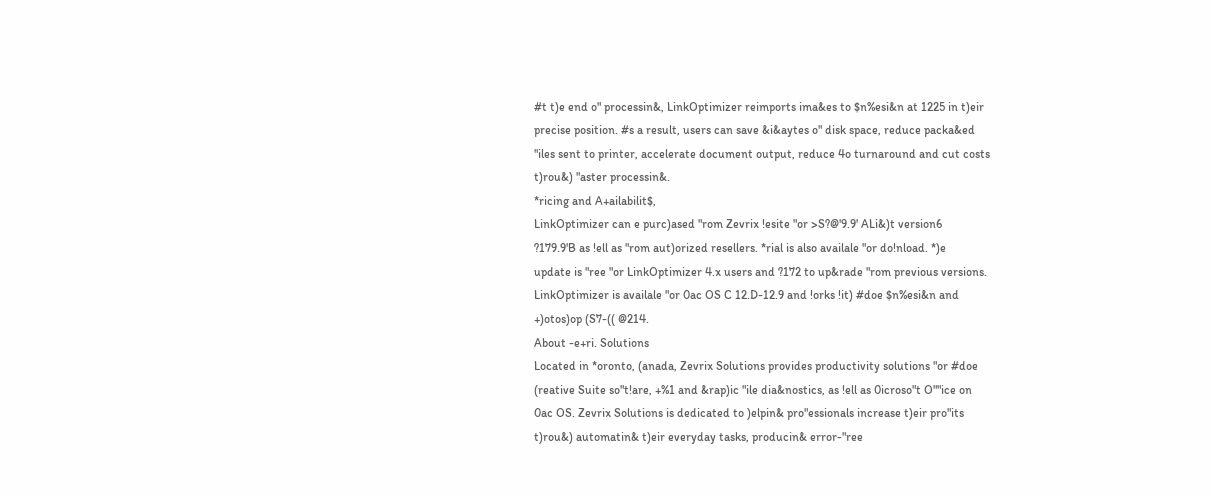#t t)e end o" processin&, LinkOptimizer reimports ima&es to $n%esi&n at 1225 in t)eir
precise position. #s a result, users can save &i&aytes o" disk space, reduce packa&ed
"iles sent to printer, accelerate document output, reduce 4o turnaround and cut costs
t)rou&) "aster processin&.
*ricing and A+ailabilit$,
LinkOptimizer can e purc)ased "rom Zevrix !esite "or >S?@'9.9' ALi&)t version6
?179.9'B as !ell as "rom aut)orized resellers. *rial is also availale "or do!nload. *)e
update is "ree "or LinkOptimizer 4.x users and ?172 to up&rade "rom previous versions.
LinkOptimizer is availale "or 0ac OS C 12.D-12.9 and !orks !it) #doe $n%esi&n and
+)otos)op (S7-(( @214.
About -e+ri. Solutions
Located in *oronto, (anada, Zevrix Solutions provides productivity solutions "or #doe
(reative Suite so"t!are, +%1 and &rap)ic "ile dia&nostics, as !ell as 0icroso"t O""ice on
0ac OS. Zevrix Solutions is dedicated to )elpin& pro"essionals increase t)eir pro"its
t)rou&) automatin& t)eir everyday tasks, producin& error-"ree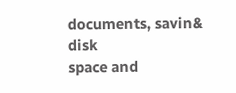documents, savin& disk
space and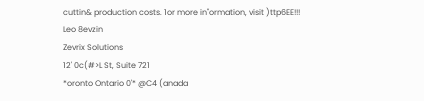cuttin& production costs. 1or more in"ormation, visit )ttp6EE!!!
Leo 8evzin
Zevrix Solutions
12' 0c(#>L St, Suite 721
*oronto Ontario 0'* @C4 (anada